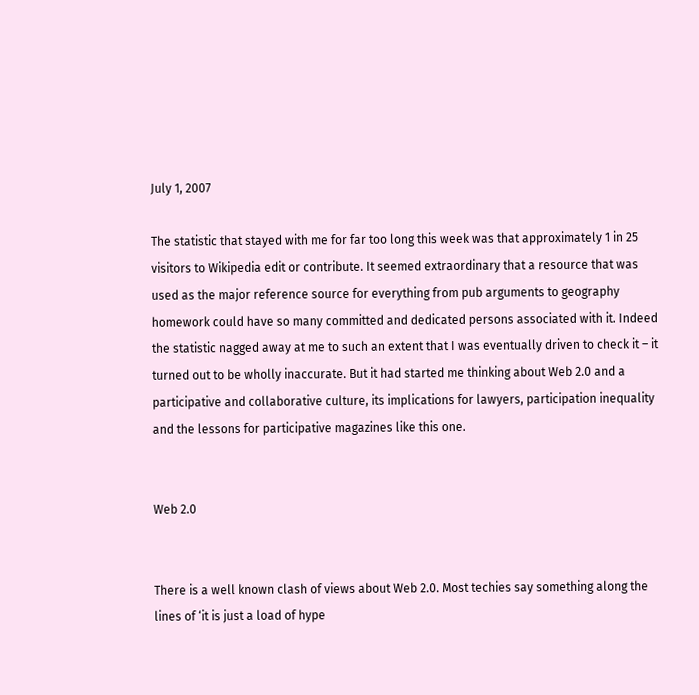July 1, 2007

The statistic that stayed with me for far too long this week was that approximately 1 in 25 visitors to Wikipedia edit or contribute. It seemed extraordinary that a resource that was used as the major reference source for everything from pub arguments to geography homework could have so many committed and dedicated persons associated with it. Indeed the statistic nagged away at me to such an extent that I was eventually driven to check it – it turned out to be wholly inaccurate. But it had started me thinking about Web 2.0 and a participative and collaborative culture, its implications for lawyers, participation inequality and the lessons for participative magazines like this one.


Web 2.0


There is a well known clash of views about Web 2.0. Most techies say something along the lines of ‘it is just a load of hype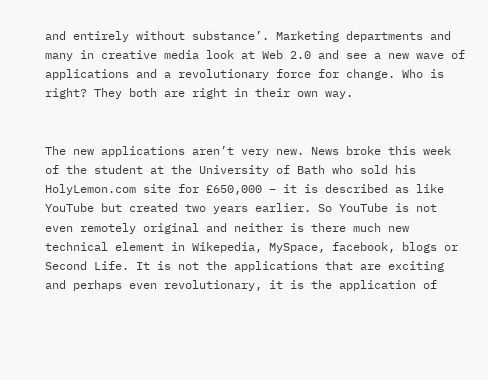and entirely without substance’. Marketing departments and many in creative media look at Web 2.0 and see a new wave of applications and a revolutionary force for change. Who is right? They both are right in their own way.


The new applications aren’t very new. News broke this week of the student at the University of Bath who sold his HolyLemon.com site for £650,000 – it is described as like YouTube but created two years earlier. So YouTube is not even remotely original and neither is there much new technical element in Wikepedia, MySpace, facebook, blogs or Second Life. It is not the applications that are exciting and perhaps even revolutionary, it is the application of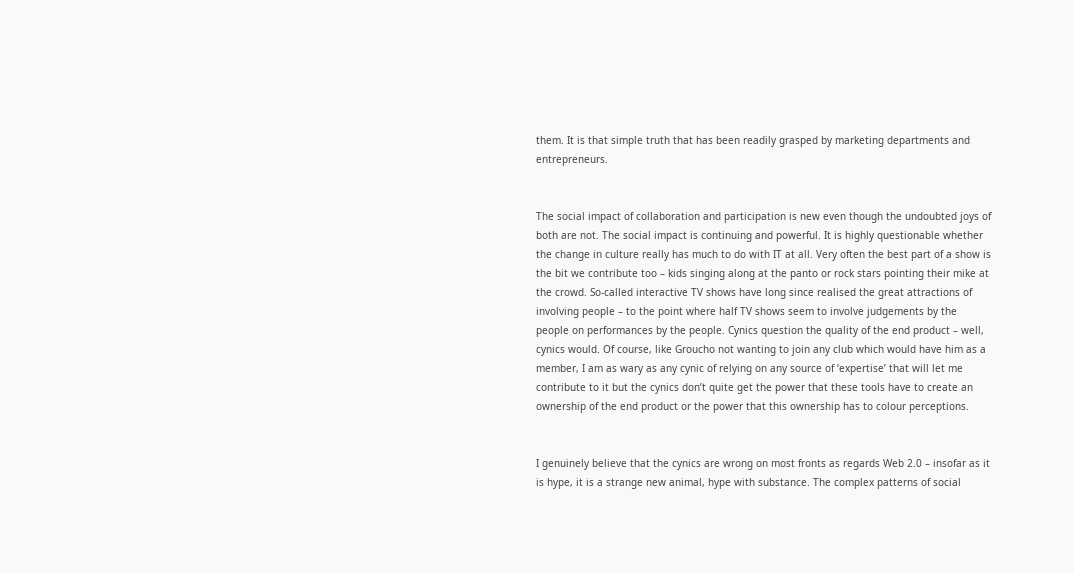them. It is that simple truth that has been readily grasped by marketing departments and entrepreneurs.


The social impact of collaboration and participation is new even though the undoubted joys of both are not. The social impact is continuing and powerful. It is highly questionable whether the change in culture really has much to do with IT at all. Very often the best part of a show is the bit we contribute too – kids singing along at the panto or rock stars pointing their mike at the crowd. So-called interactive TV shows have long since realised the great attractions of involving people – to the point where half TV shows seem to involve judgements by the people on performances by the people. Cynics question the quality of the end product – well, cynics would. Of course, like Groucho not wanting to join any club which would have him as a member, I am as wary as any cynic of relying on any source of ‘expertise’ that will let me contribute to it but the cynics don’t quite get the power that these tools have to create an ownership of the end product or the power that this ownership has to colour perceptions.


I genuinely believe that the cynics are wrong on most fronts as regards Web 2.0 – insofar as it is hype, it is a strange new animal, hype with substance. The complex patterns of social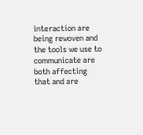interaction are being rewoven and the tools we use to communicate are both affecting that and are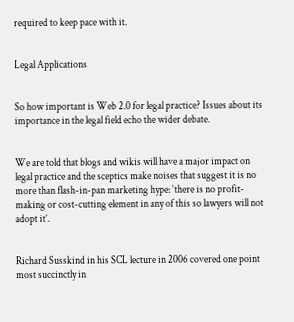required to keep pace with it.


Legal Applications


So how important is Web 2.0 for legal practice? Issues about its importance in the legal field echo the wider debate.


We are told that blogs and wikis will have a major impact on legal practice and the sceptics make noises that suggest it is no more than flash-in-pan marketing hype: ‘there is no profit-making or cost-cutting element in any of this so lawyers will not adopt it’.


Richard Susskind in his SCL lecture in 2006 covered one point most succinctly in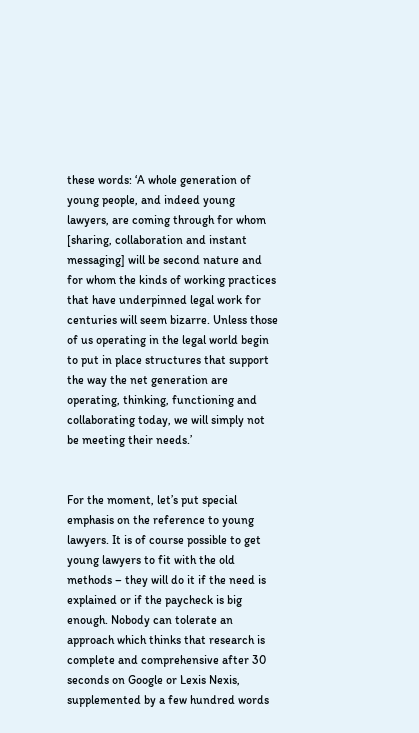these words: ‘A whole generation of young people, and indeed young lawyers, are coming through for whom [sharing, collaboration and instant messaging] will be second nature and for whom the kinds of working practices that have underpinned legal work for centuries will seem bizarre. Unless those of us operating in the legal world begin to put in place structures that support the way the net generation are operating, thinking, functioning and collaborating today, we will simply not be meeting their needs.’


For the moment, let’s put special emphasis on the reference to young lawyers. It is of course possible to get young lawyers to fit with the old methods – they will do it if the need is explained or if the paycheck is big enough. Nobody can tolerate an approach which thinks that research is complete and comprehensive after 30 seconds on Google or Lexis Nexis, supplemented by a few hundred words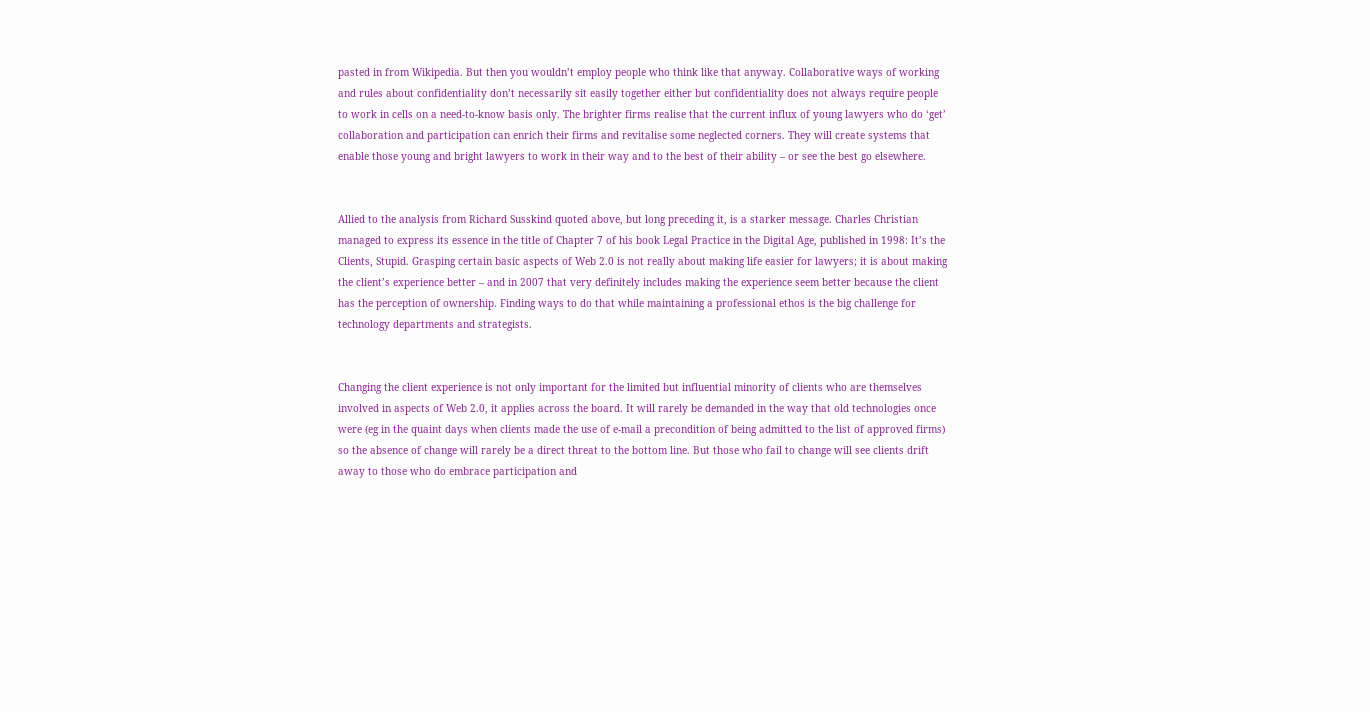pasted in from Wikipedia. But then you wouldn’t employ people who think like that anyway. Collaborative ways of working and rules about confidentiality don’t necessarily sit easily together either but confidentiality does not always require people to work in cells on a need-to-know basis only. The brighter firms realise that the current influx of young lawyers who do ‘get’ collaboration and participation can enrich their firms and revitalise some neglected corners. They will create systems that enable those young and bright lawyers to work in their way and to the best of their ability – or see the best go elsewhere.


Allied to the analysis from Richard Susskind quoted above, but long preceding it, is a starker message. Charles Christian managed to express its essence in the title of Chapter 7 of his book Legal Practice in the Digital Age, published in 1998: It’s the Clients, Stupid. Grasping certain basic aspects of Web 2.0 is not really about making life easier for lawyers; it is about making the client’s experience better – and in 2007 that very definitely includes making the experience seem better because the client has the perception of ownership. Finding ways to do that while maintaining a professional ethos is the big challenge for technology departments and strategists.


Changing the client experience is not only important for the limited but influential minority of clients who are themselves involved in aspects of Web 2.0, it applies across the board. It will rarely be demanded in the way that old technologies once were (eg in the quaint days when clients made the use of e-mail a precondition of being admitted to the list of approved firms) so the absence of change will rarely be a direct threat to the bottom line. But those who fail to change will see clients drift away to those who do embrace participation and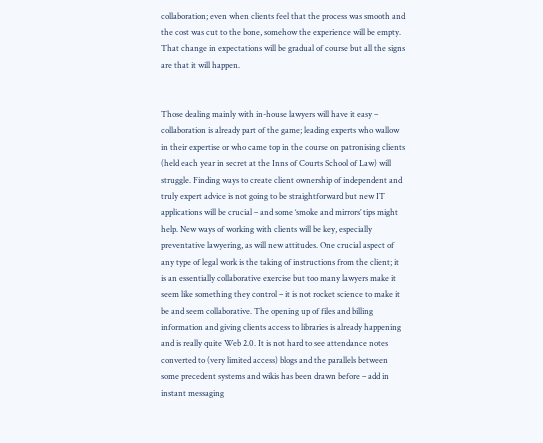collaboration; even when clients feel that the process was smooth and the cost was cut to the bone, somehow the experience will be empty. That change in expectations will be gradual of course but all the signs are that it will happen.


Those dealing mainly with in-house lawyers will have it easy – collaboration is already part of the game; leading experts who wallow in their expertise or who came top in the course on patronising clients (held each year in secret at the Inns of Courts School of Law) will struggle. Finding ways to create client ownership of independent and truly expert advice is not going to be straightforward but new IT applications will be crucial – and some ‘smoke and mirrors’ tips might help. New ways of working with clients will be key, especially preventative lawyering, as will new attitudes. One crucial aspect of any type of legal work is the taking of instructions from the client; it is an essentially collaborative exercise but too many lawyers make it seem like something they control – it is not rocket science to make it be and seem collaborative. The opening up of files and billing information and giving clients access to libraries is already happening and is really quite Web 2.0. It is not hard to see attendance notes converted to (very limited access) blogs and the parallels between some precedent systems and wikis has been drawn before – add in instant messaging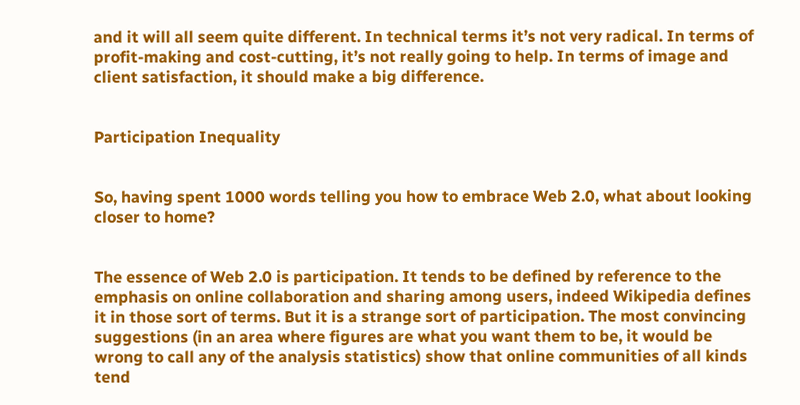and it will all seem quite different. In technical terms it’s not very radical. In terms of profit-making and cost-cutting, it’s not really going to help. In terms of image and client satisfaction, it should make a big difference.


Participation Inequality


So, having spent 1000 words telling you how to embrace Web 2.0, what about looking closer to home?


The essence of Web 2.0 is participation. It tends to be defined by reference to the emphasis on online collaboration and sharing among users, indeed Wikipedia defines it in those sort of terms. But it is a strange sort of participation. The most convincing suggestions (in an area where figures are what you want them to be, it would be wrong to call any of the analysis statistics) show that online communities of all kinds tend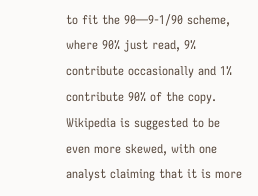to fit the 90—9-1/90 scheme, where 90% just read, 9% contribute occasionally and 1% contribute 90% of the copy. Wikipedia is suggested to be even more skewed, with one analyst claiming that it is more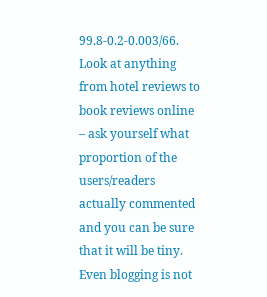99.8-0.2-0.003/66. Look at anything from hotel reviews to book reviews online – ask yourself what proportion of the users/readers actually commented and you can be sure that it will be tiny. Even blogging is not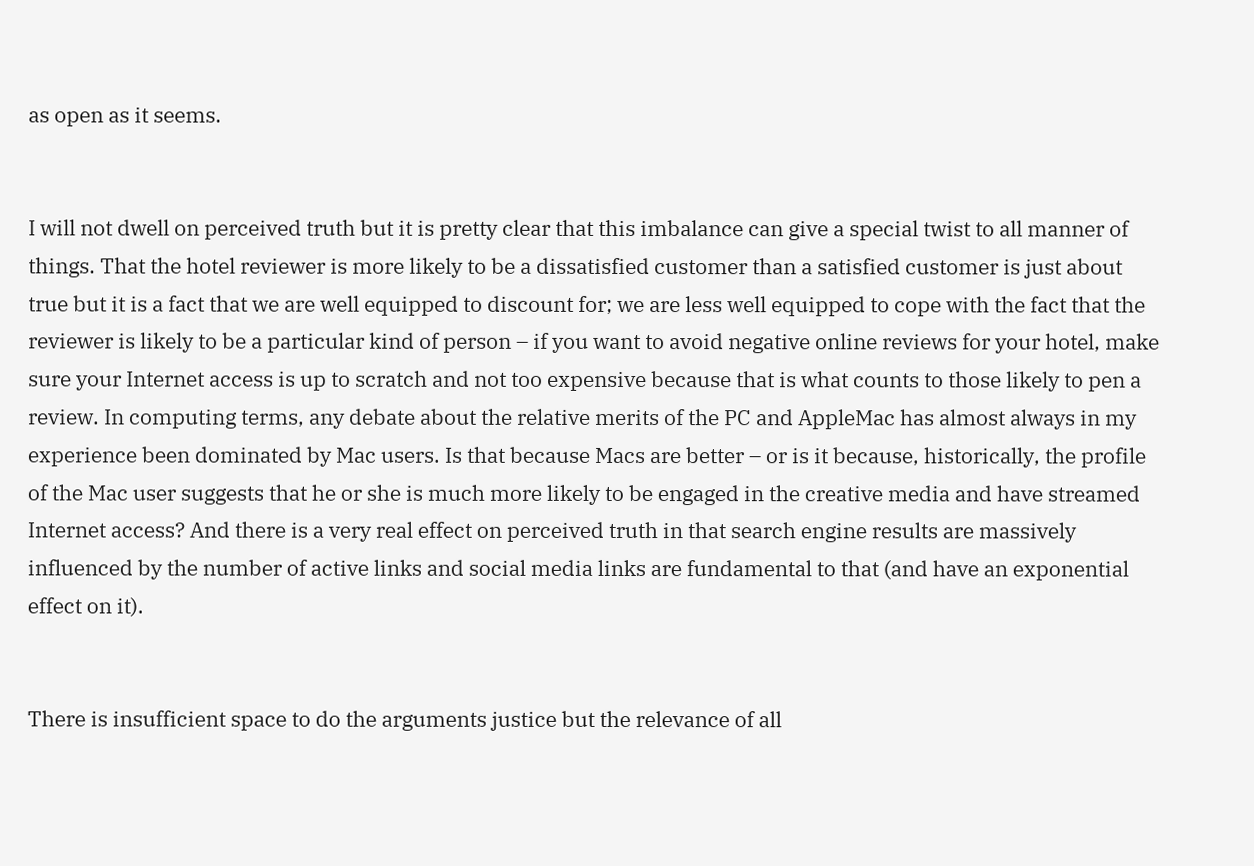as open as it seems.


I will not dwell on perceived truth but it is pretty clear that this imbalance can give a special twist to all manner of things. That the hotel reviewer is more likely to be a dissatisfied customer than a satisfied customer is just about true but it is a fact that we are well equipped to discount for; we are less well equipped to cope with the fact that the reviewer is likely to be a particular kind of person – if you want to avoid negative online reviews for your hotel, make sure your Internet access is up to scratch and not too expensive because that is what counts to those likely to pen a review. In computing terms, any debate about the relative merits of the PC and AppleMac has almost always in my experience been dominated by Mac users. Is that because Macs are better – or is it because, historically, the profile of the Mac user suggests that he or she is much more likely to be engaged in the creative media and have streamed Internet access? And there is a very real effect on perceived truth in that search engine results are massively influenced by the number of active links and social media links are fundamental to that (and have an exponential effect on it).


There is insufficient space to do the arguments justice but the relevance of all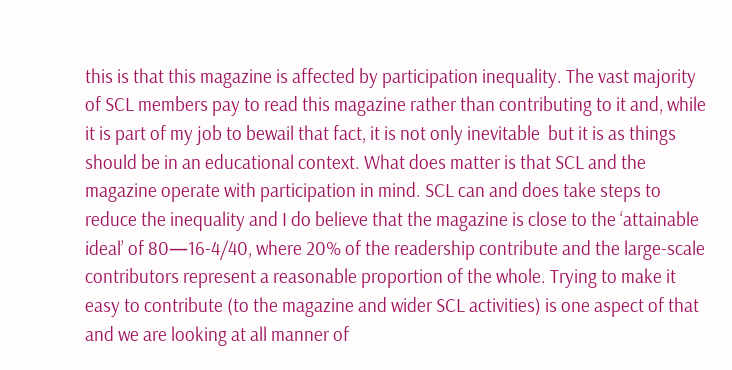this is that this magazine is affected by participation inequality. The vast majority of SCL members pay to read this magazine rather than contributing to it and, while it is part of my job to bewail that fact, it is not only inevitable  but it is as things should be in an educational context. What does matter is that SCL and the magazine operate with participation in mind. SCL can and does take steps to reduce the inequality and I do believe that the magazine is close to the ‘attainable ideal’ of 80—16-4/40, where 20% of the readership contribute and the large-scale contributors represent a reasonable proportion of the whole. Trying to make it easy to contribute (to the magazine and wider SCL activities) is one aspect of that and we are looking at all manner of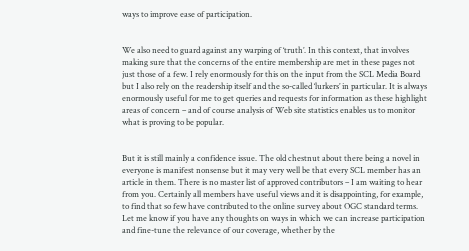ways to improve ease of participation.


We also need to guard against any warping of ‘truth’. In this context, that involves making sure that the concerns of the entire membership are met in these pages not just those of a few. I rely enormously for this on the input from the SCL Media Board but I also rely on the readership itself and the so-called ‘lurkers’ in particular. It is always enormously useful for me to get queries and requests for information as these highlight areas of concern – and of course analysis of Web site statistics enables us to monitor what is proving to be popular.


But it is still mainly a confidence issue. The old chestnut about there being a novel in everyone is manifest nonsense but it may very well be that every SCL member has an article in them. There is no master list of approved contributors – I am waiting to hear from you. Certainly all members have useful views and it is disappointing, for example, to find that so few have contributed to the online survey about OGC standard terms. Let me know if you have any thoughts on ways in which we can increase participation and fine-tune the relevance of our coverage, whether by the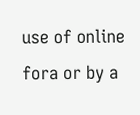use of online fora or by a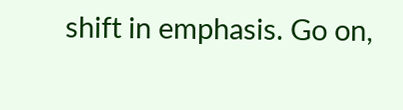shift in emphasis. Go on,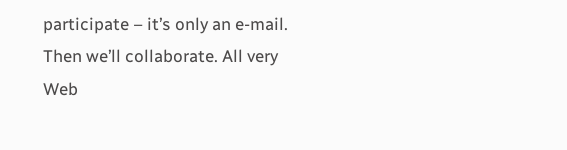participate – it’s only an e-mail. Then we’ll collaborate. All very Web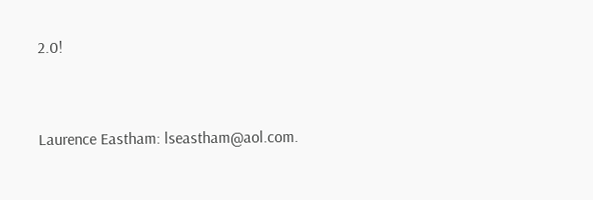2.0!


Laurence Eastham: lseastham@aol.com.